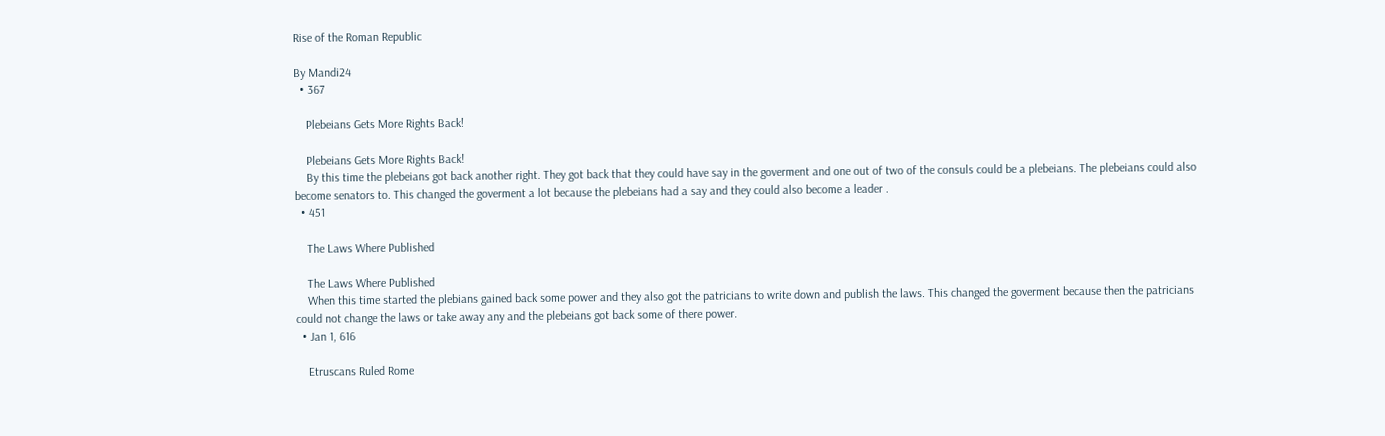Rise of the Roman Republic

By Mandi24
  • 367

    Plebeians Gets More Rights Back!

    Plebeians Gets More Rights Back!
    By this time the plebeians got back another right. They got back that they could have say in the goverment and one out of two of the consuls could be a plebeians. The plebeians could also become senators to. This changed the goverment a lot because the plebeians had a say and they could also become a leader .
  • 451

    The Laws Where Published

    The Laws Where Published
    When this time started the plebians gained back some power and they also got the patricians to write down and publish the laws. This changed the goverment because then the patricians could not change the laws or take away any and the plebeians got back some of there power.
  • Jan 1, 616

    Etruscans Ruled Rome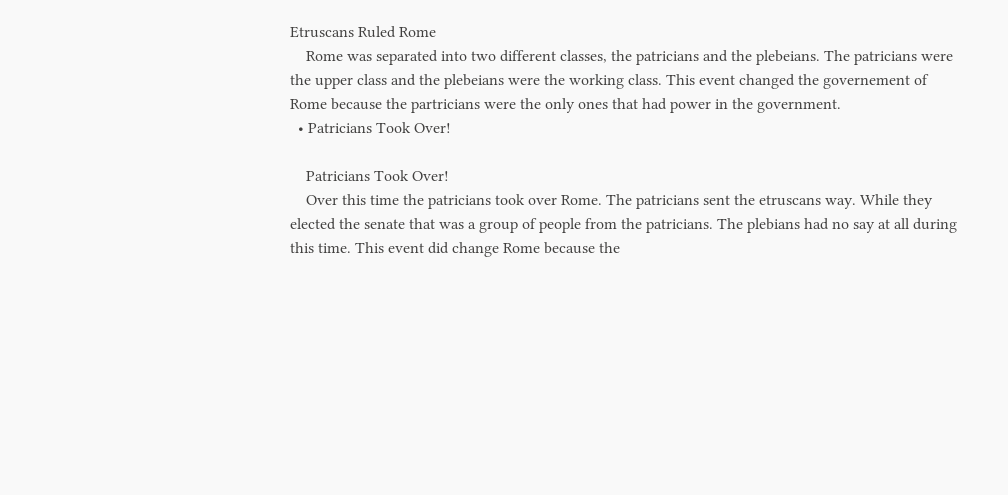Etruscans Ruled Rome
    Rome was separated into two different classes, the patricians and the plebeians. The patricians were the upper class and the plebeians were the working class. This event changed the governement of Rome because the partricians were the only ones that had power in the government.
  • Patricians Took Over!

    Patricians Took Over!
    Over this time the patricians took over Rome. The patricians sent the etruscans way. While they elected the senate that was a group of people from the patricians. The plebians had no say at all during this time. This event did change Rome because the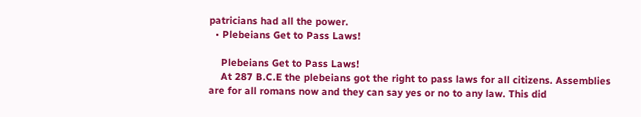patricians had all the power.
  • Plebeians Get to Pass Laws!

    Plebeians Get to Pass Laws!
    At 287 B.C.E the plebeians got the right to pass laws for all citizens. Assemblies are for all romans now and they can say yes or no to any law. This did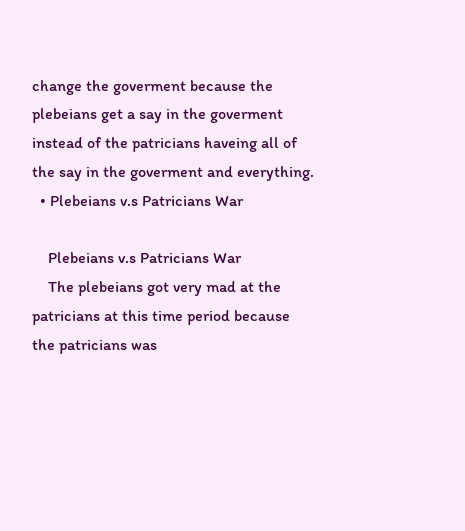change the goverment because the plebeians get a say in the goverment instead of the patricians haveing all of the say in the goverment and everything.
  • Plebeians v.s Patricians War

    Plebeians v.s Patricians War
    The plebeians got very mad at the patricians at this time period because the patricians was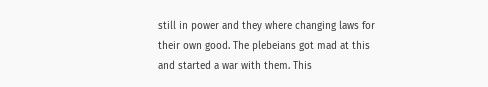still in power and they where changing laws for their own good. The plebeians got mad at this and started a war with them. This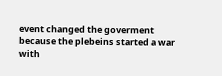event changed the goverment because the plebeins started a war with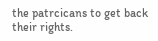the patrcicans to get back their rights.